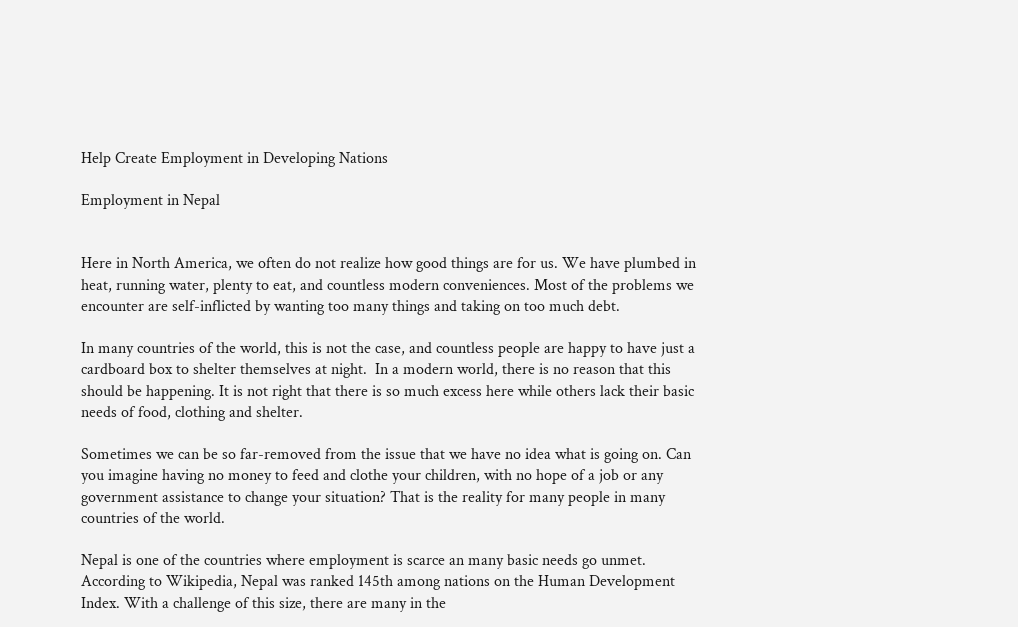Help Create Employment in Developing Nations

Employment in Nepal


Here in North America, we often do not realize how good things are for us. We have plumbed in heat, running water, plenty to eat, and countless modern conveniences. Most of the problems we encounter are self-inflicted by wanting too many things and taking on too much debt.

In many countries of the world, this is not the case, and countless people are happy to have just a cardboard box to shelter themselves at night.  In a modern world, there is no reason that this should be happening. It is not right that there is so much excess here while others lack their basic needs of food, clothing and shelter.

Sometimes we can be so far-removed from the issue that we have no idea what is going on. Can you imagine having no money to feed and clothe your children, with no hope of a job or any government assistance to change your situation? That is the reality for many people in many countries of the world.

Nepal is one of the countries where employment is scarce an many basic needs go unmet. According to Wikipedia, Nepal was ranked 145th among nations on the Human Development Index. With a challenge of this size, there are many in the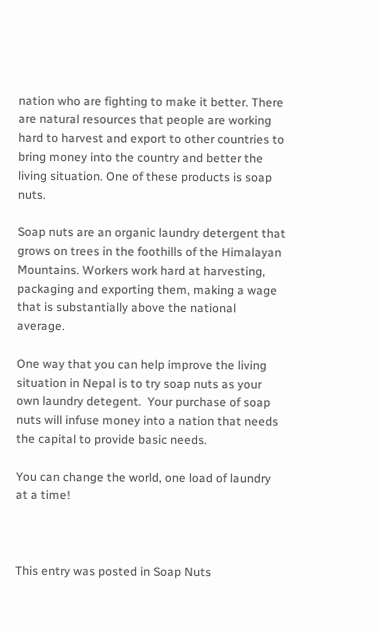nation who are fighting to make it better. There are natural resources that people are working hard to harvest and export to other countries to bring money into the country and better the living situation. One of these products is soap nuts.

Soap nuts are an organic laundry detergent that grows on trees in the foothills of the Himalayan Mountains. Workers work hard at harvesting, packaging and exporting them, making a wage that is substantially above the national average.

One way that you can help improve the living situation in Nepal is to try soap nuts as your own laundry detegent.  Your purchase of soap nuts will infuse money into a nation that needs the capital to provide basic needs.

You can change the world, one load of laundry at a time!



This entry was posted in Soap Nuts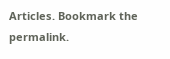Articles. Bookmark the permalink.